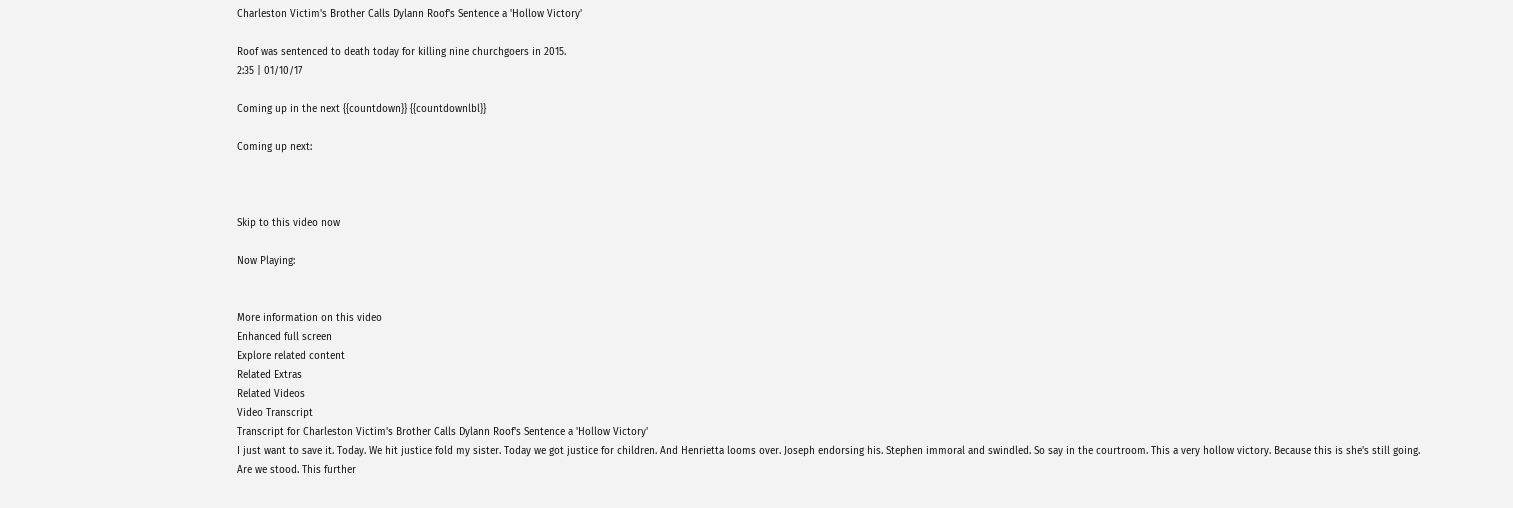Charleston Victim's Brother Calls Dylann Roof's Sentence a 'Hollow Victory'

Roof was sentenced to death today for killing nine churchgoers in 2015.
2:35 | 01/10/17

Coming up in the next {{countdown}} {{countdownlbl}}

Coming up next:



Skip to this video now

Now Playing:


More information on this video
Enhanced full screen
Explore related content
Related Extras
Related Videos
Video Transcript
Transcript for Charleston Victim's Brother Calls Dylann Roof's Sentence a 'Hollow Victory'
I just want to save it. Today. We hit justice fold my sister. Today we got justice for children. And Henrietta looms over. Joseph endorsing his. Stephen immoral and swindled. So say in the courtroom. This a very hollow victory. Because this is she's still going. Are we stood. This further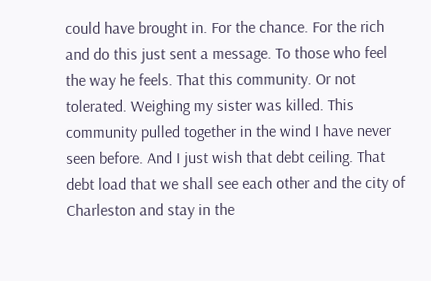could have brought in. For the chance. For the rich and do this just sent a message. To those who feel the way he feels. That this community. Or not tolerated. Weighing my sister was killed. This community pulled together in the wind I have never seen before. And I just wish that debt ceiling. That debt load that we shall see each other and the city of Charleston and stay in the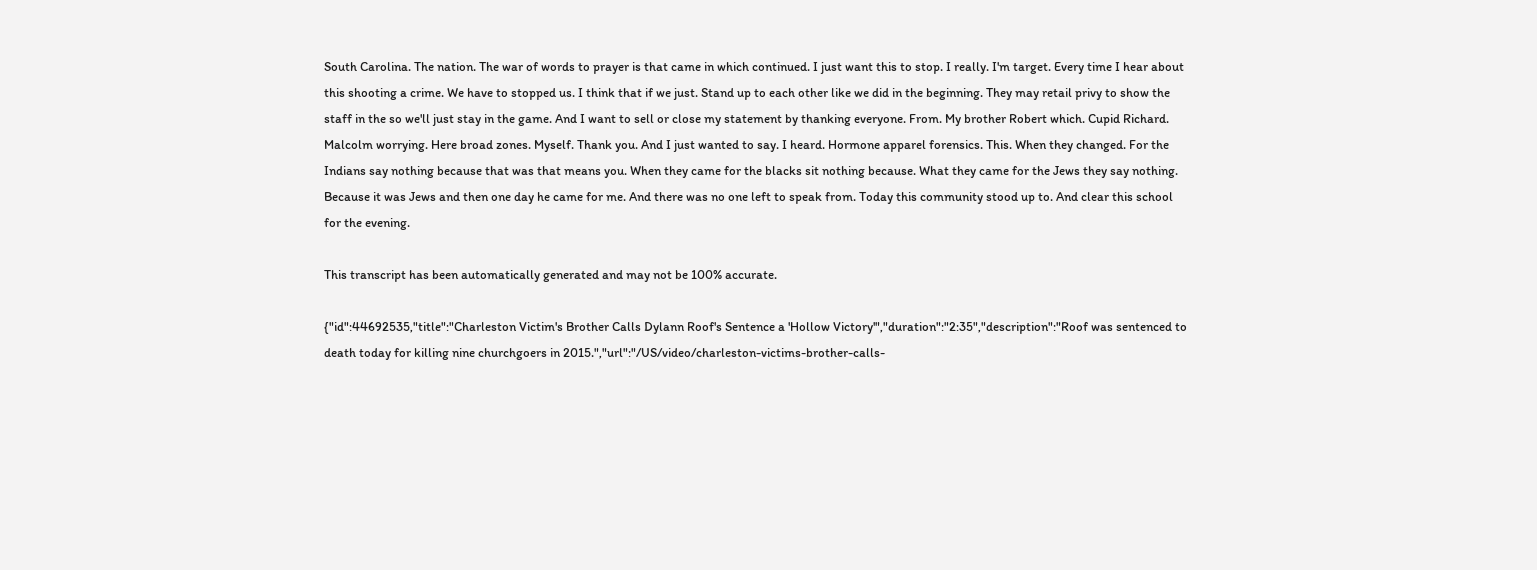South Carolina. The nation. The war of words to prayer is that came in which continued. I just want this to stop. I really. I'm target. Every time I hear about this shooting a crime. We have to stopped us. I think that if we just. Stand up to each other like we did in the beginning. They may retail privy to show the staff in the so we'll just stay in the game. And I want to sell or close my statement by thanking everyone. From. My brother Robert which. Cupid Richard. Malcolm worrying. Here broad zones. Myself. Thank you. And I just wanted to say. I heard. Hormone apparel forensics. This. When they changed. For the Indians say nothing because that was that means you. When they came for the blacks sit nothing because. What they came for the Jews they say nothing. Because it was Jews and then one day he came for me. And there was no one left to speak from. Today this community stood up to. And clear this school for the evening.

This transcript has been automatically generated and may not be 100% accurate.

{"id":44692535,"title":"Charleston Victim's Brother Calls Dylann Roof's Sentence a 'Hollow Victory'","duration":"2:35","description":"Roof was sentenced to death today for killing nine churchgoers in 2015.","url":"/US/video/charleston-victims-brother-calls-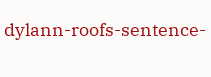dylann-roofs-sentence-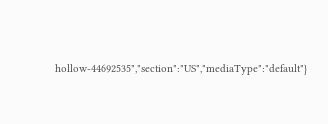hollow-44692535","section":"US","mediaType":"default"}